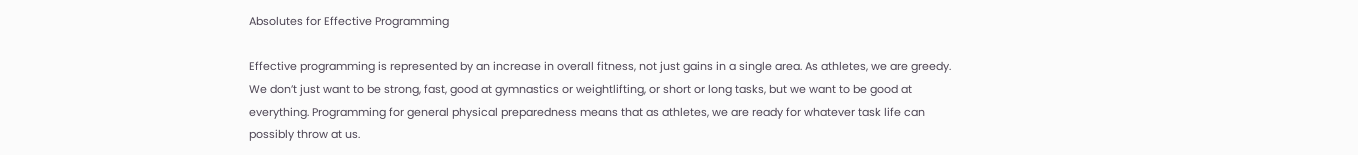Absolutes for Effective Programming

Effective programming is represented by an increase in overall fitness, not just gains in a single area. As athletes, we are greedy.  We don’t just want to be strong, fast, good at gymnastics or weightlifting, or short or long tasks, but we want to be good at everything. Programming for general physical preparedness means that as athletes, we are ready for whatever task life can possibly throw at us.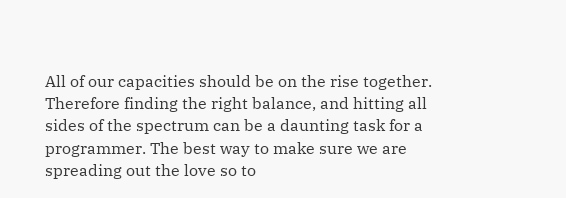All of our capacities should be on the rise together.  Therefore finding the right balance, and hitting all sides of the spectrum can be a daunting task for a programmer. The best way to make sure we are spreading out the love so to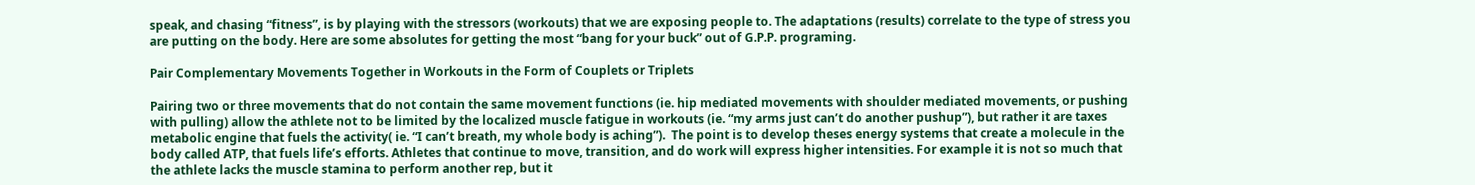speak, and chasing “fitness”, is by playing with the stressors (workouts) that we are exposing people to. The adaptations (results) correlate to the type of stress you are putting on the body. Here are some absolutes for getting the most “bang for your buck” out of G.P.P. programing.

Pair Complementary Movements Together in Workouts in the Form of Couplets or Triplets

Pairing two or three movements that do not contain the same movement functions (ie. hip mediated movements with shoulder mediated movements, or pushing with pulling) allow the athlete not to be limited by the localized muscle fatigue in workouts (ie. “my arms just can’t do another pushup”), but rather it are taxes metabolic engine that fuels the activity( ie. “I can’t breath, my whole body is aching”).  The point is to develop theses energy systems that create a molecule in the body called ATP, that fuels life’s efforts. Athletes that continue to move, transition, and do work will express higher intensities. For example it is not so much that the athlete lacks the muscle stamina to perform another rep, but it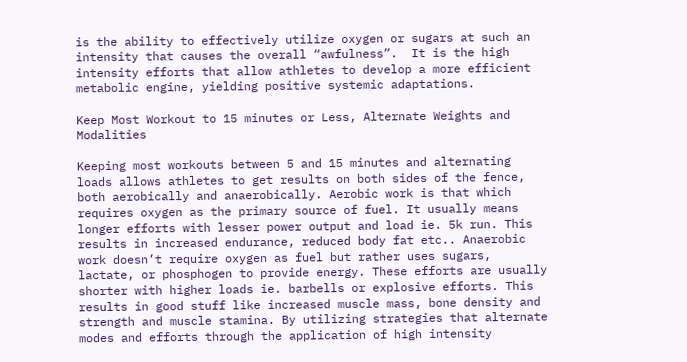is the ability to effectively utilize oxygen or sugars at such an intensity that causes the overall “awfulness”.  It is the high intensity efforts that allow athletes to develop a more efficient metabolic engine, yielding positive systemic adaptations.

Keep Most Workout to 15 minutes or Less, Alternate Weights and Modalities

Keeping most workouts between 5 and 15 minutes and alternating loads allows athletes to get results on both sides of the fence, both aerobically and anaerobically. Aerobic work is that which requires oxygen as the primary source of fuel. It usually means longer efforts with lesser power output and load ie. 5k run. This results in increased endurance, reduced body fat etc.. Anaerobic work doesn’t require oxygen as fuel but rather uses sugars, lactate, or phosphogen to provide energy. These efforts are usually shorter with higher loads ie. barbells or explosive efforts. This results in good stuff like increased muscle mass, bone density and strength and muscle stamina. By utilizing strategies that alternate modes and efforts through the application of high intensity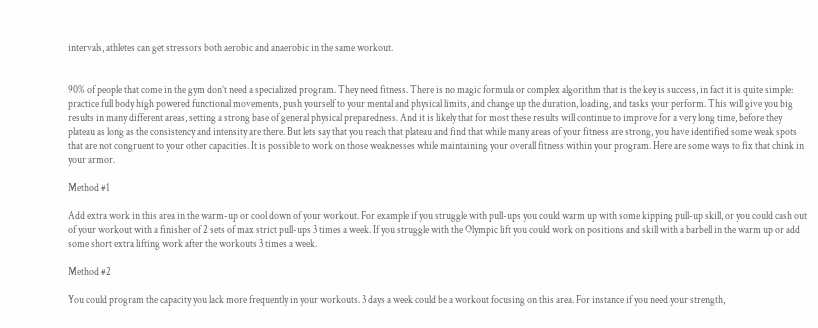intervals, athletes can get stressors both aerobic and anaerobic in the same workout.


90% of people that come in the gym don’t need a specialized program. They need fitness. There is no magic formula or complex algorithm that is the key is success, in fact it is quite simple: practice full body high powered functional movements, push yourself to your mental and physical limits, and change up the duration, loading, and tasks your perform. This will give you big results in many different areas, setting a strong base of general physical preparedness. And it is likely that for most these results will continue to improve for a very long time, before they plateau as long as the consistency and intensity are there. But lets say that you reach that plateau and find that while many areas of your fitness are strong, you have identified some weak spots that are not congruent to your other capacities. It is possible to work on those weaknesses while maintaining your overall fitness within your program. Here are some ways to fix that chink in your armor.

Method #1

Add extra work in this area in the warm-up or cool down of your workout. For example if you struggle with pull-ups you could warm up with some kipping pull-up skill, or you could cash out of your workout with a finisher of 2 sets of max strict pull-ups 3 times a week. If you struggle with the Olympic lift you could work on positions and skill with a barbell in the warm up or add some short extra lifting work after the workouts 3 times a week.

Method #2

You could program the capacity you lack more frequently in your workouts. 3 days a week could be a workout focusing on this area. For instance if you need your strength,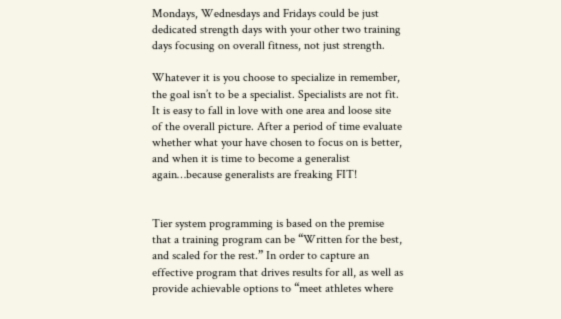Mondays, Wednesdays and Fridays could be just dedicated strength days with your other two training days focusing on overall fitness, not just strength.

Whatever it is you choose to specialize in remember, the goal isn’t to be a specialist. Specialists are not fit. It is easy to fall in love with one area and loose site of the overall picture. After a period of time evaluate whether what your have chosen to focus on is better, and when it is time to become a generalist again…because generalists are freaking FIT!


Tier system programming is based on the premise that a training program can be “Written for the best, and scaled for the rest.” In order to capture an effective program that drives results for all, as well as provide achievable options to “meet athletes where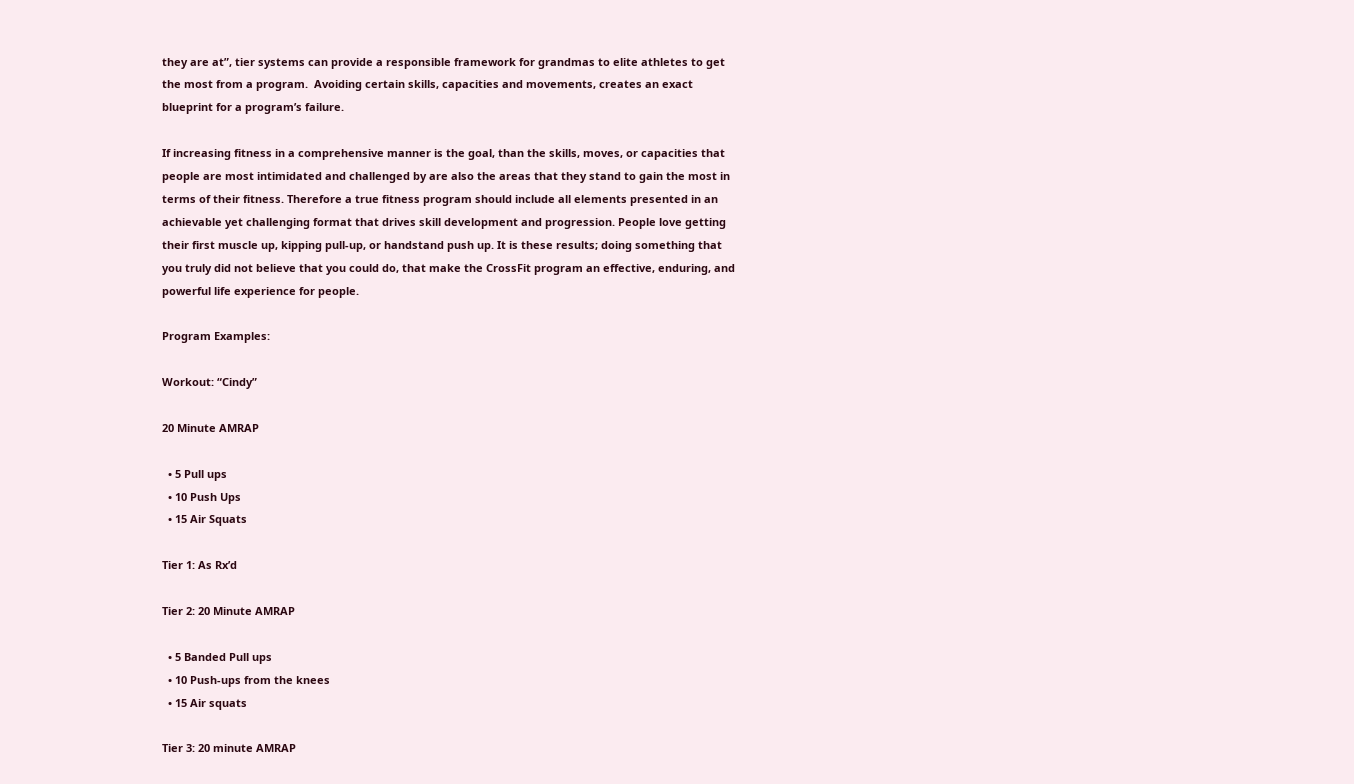they are at”, tier systems can provide a responsible framework for grandmas to elite athletes to get the most from a program.  Avoiding certain skills, capacities and movements, creates an exact blueprint for a program’s failure.

If increasing fitness in a comprehensive manner is the goal, than the skills, moves, or capacities that people are most intimidated and challenged by are also the areas that they stand to gain the most in terms of their fitness. Therefore a true fitness program should include all elements presented in an achievable yet challenging format that drives skill development and progression. People love getting their first muscle up, kipping pull-up, or handstand push up. It is these results; doing something that you truly did not believe that you could do, that make the CrossFit program an effective, enduring, and powerful life experience for people.

Program Examples:

Workout: “Cindy”

20 Minute AMRAP

  • 5 Pull ups
  • 10 Push Ups
  • 15 Air Squats

Tier 1: As Rx’d

Tier 2: 20 Minute AMRAP

  • 5 Banded Pull ups
  • 10 Push-ups from the knees
  • 15 Air squats

Tier 3: 20 minute AMRAP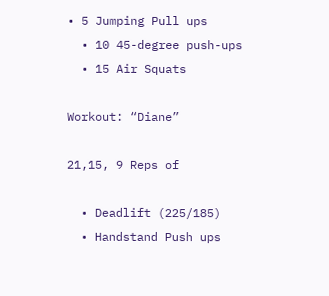• 5 Jumping Pull ups
  • 10 45-degree push-ups
  • 15 Air Squats

Workout: “Diane”

21,15, 9 Reps of

  • Deadlift (225/185)
  • Handstand Push ups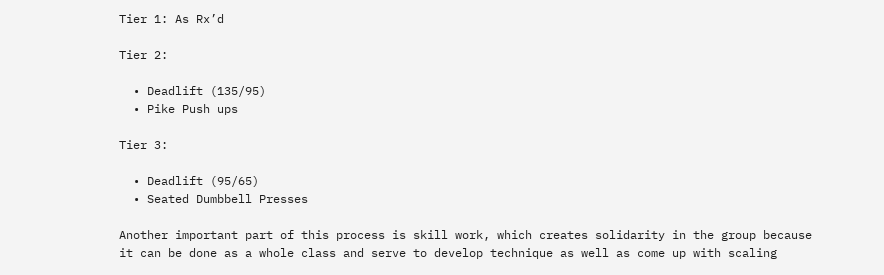Tier 1: As Rx’d

Tier 2:

  • Deadlift (135/95)
  • Pike Push ups

Tier 3:

  • Deadlift (95/65)
  • Seated Dumbbell Presses

Another important part of this process is skill work, which creates solidarity in the group because it can be done as a whole class and serve to develop technique as well as come up with scaling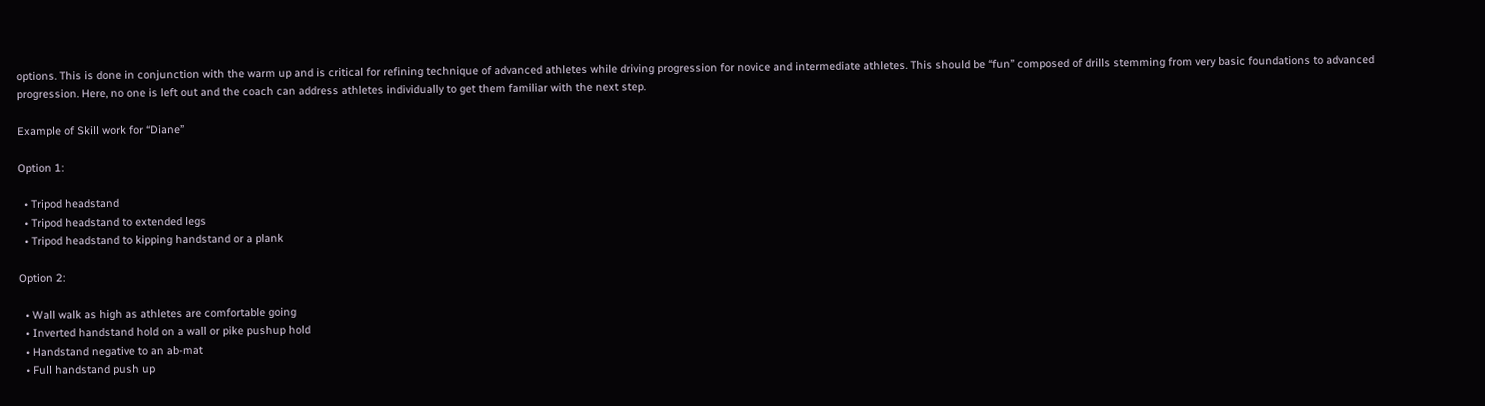options. This is done in conjunction with the warm up and is critical for refining technique of advanced athletes while driving progression for novice and intermediate athletes. This should be “fun” composed of drills stemming from very basic foundations to advanced progression. Here, no one is left out and the coach can address athletes individually to get them familiar with the next step.

Example of Skill work for “Diane”

Option 1:

  • Tripod headstand
  • Tripod headstand to extended legs
  • Tripod headstand to kipping handstand or a plank

Option 2:

  • Wall walk as high as athletes are comfortable going
  • Inverted handstand hold on a wall or pike pushup hold
  • Handstand negative to an ab-mat
  • Full handstand push up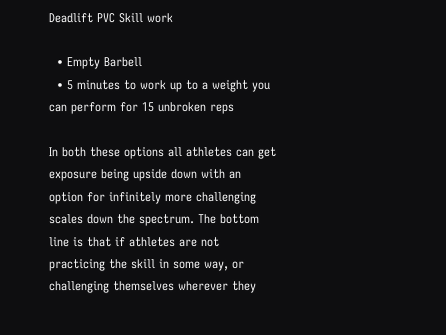Deadlift PVC Skill work

  • Empty Barbell
  • 5 minutes to work up to a weight you can perform for 15 unbroken reps

In both these options all athletes can get exposure being upside down with an option for infinitely more challenging scales down the spectrum. The bottom line is that if athletes are not practicing the skill in some way, or challenging themselves wherever they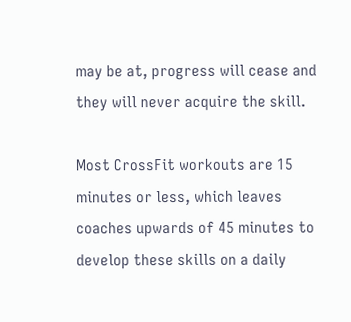may be at, progress will cease and they will never acquire the skill.

Most CrossFit workouts are 15 minutes or less, which leaves coaches upwards of 45 minutes to develop these skills on a daily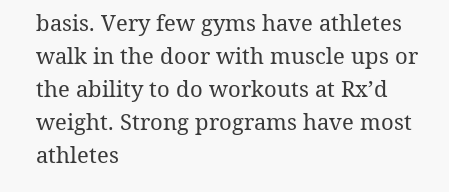basis. Very few gyms have athletes walk in the door with muscle ups or the ability to do workouts at Rx’d weight. Strong programs have most athletes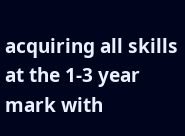acquiring all skills at the 1-3 year mark with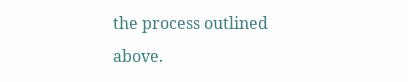the process outlined above.